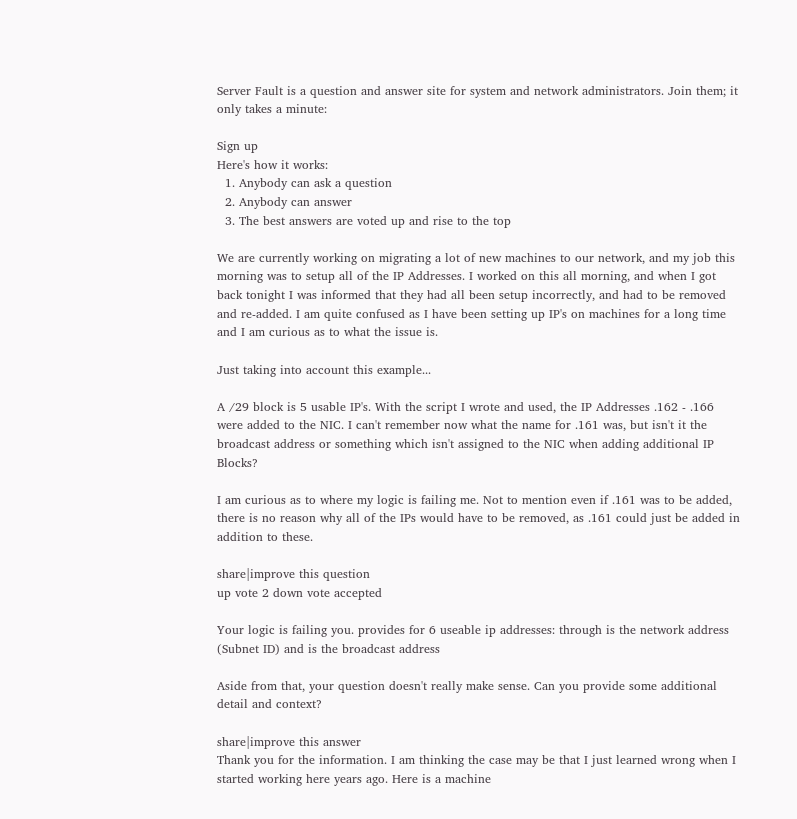Server Fault is a question and answer site for system and network administrators. Join them; it only takes a minute:

Sign up
Here's how it works:
  1. Anybody can ask a question
  2. Anybody can answer
  3. The best answers are voted up and rise to the top

We are currently working on migrating a lot of new machines to our network, and my job this morning was to setup all of the IP Addresses. I worked on this all morning, and when I got back tonight I was informed that they had all been setup incorrectly, and had to be removed and re-added. I am quite confused as I have been setting up IP's on machines for a long time and I am curious as to what the issue is.

Just taking into account this example...

A /29 block is 5 usable IP's. With the script I wrote and used, the IP Addresses .162 - .166 were added to the NIC. I can't remember now what the name for .161 was, but isn't it the broadcast address or something which isn't assigned to the NIC when adding additional IP Blocks?

I am curious as to where my logic is failing me. Not to mention even if .161 was to be added, there is no reason why all of the IPs would have to be removed, as .161 could just be added in addition to these.

share|improve this question
up vote 2 down vote accepted

Your logic is failing you. provides for 6 useable ip addresses: through is the network address (Subnet ID) and is the broadcast address

Aside from that, your question doesn't really make sense. Can you provide some additional detail and context?

share|improve this answer
Thank you for the information. I am thinking the case may be that I just learned wrong when I started working here years ago. Here is a machine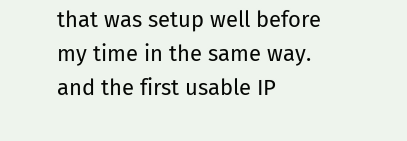that was setup well before my time in the same way. and the first usable IP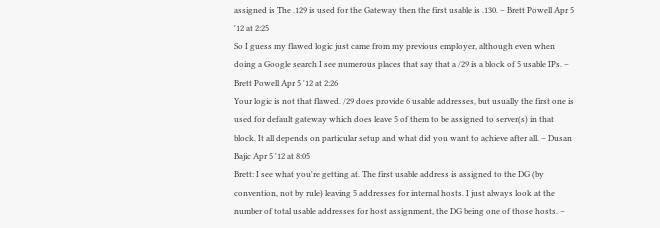assigned is The .129 is used for the Gateway then the first usable is .130. – Brett Powell Apr 5 '12 at 2:25
So I guess my flawed logic just came from my previous employer, although even when doing a Google search I see numerous places that say that a /29 is a block of 5 usable IPs. – Brett Powell Apr 5 '12 at 2:26
Your logic is not that flawed. /29 does provide 6 usable addresses, but usually the first one is used for default gateway which does leave 5 of them to be assigned to server(s) in that block. It all depends on particular setup and what did you want to achieve after all. – Dusan Bajic Apr 5 '12 at 8:05
Brett: I see what you're getting at. The first usable address is assigned to the DG (by convention, not by rule) leaving 5 addresses for internal hosts. I just always look at the number of total usable addresses for host assignment, the DG being one of those hosts. –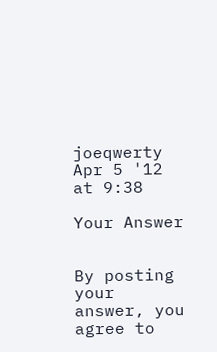joeqwerty Apr 5 '12 at 9:38

Your Answer


By posting your answer, you agree to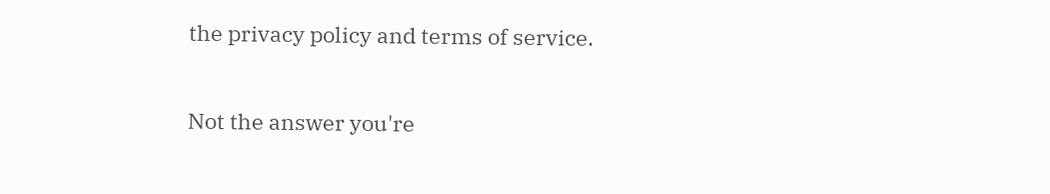the privacy policy and terms of service.

Not the answer you're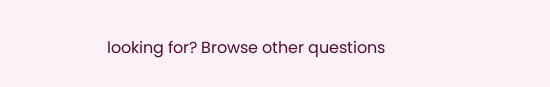looking for? Browse other questions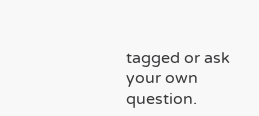tagged or ask your own question.